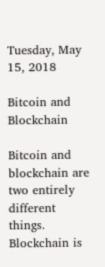Tuesday, May 15, 2018

Bitcoin and Blockchain

Bitcoin and blockchain are two entirely different things. Blockchain is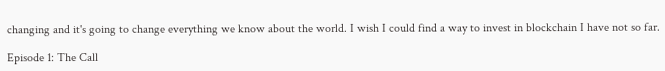changing and it's going to change everything we know about the world. I wish I could find a way to invest in blockchain I have not so far.

Episode 1: The Call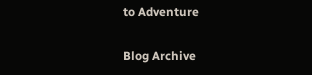to Adventure

Blog Archive